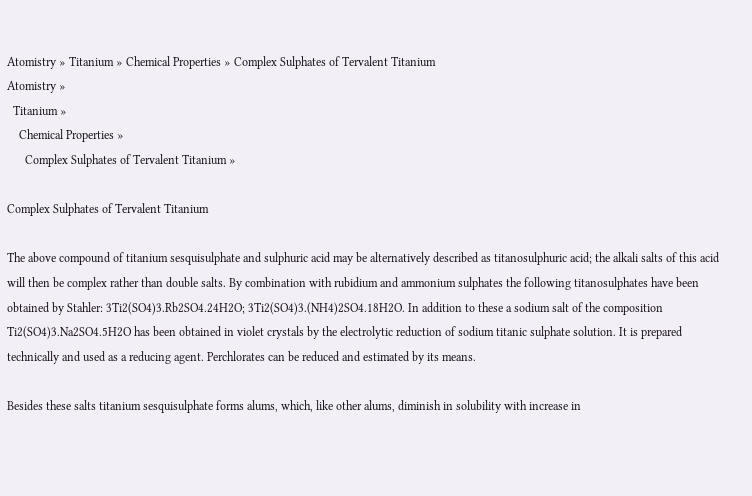Atomistry » Titanium » Chemical Properties » Complex Sulphates of Tervalent Titanium
Atomistry »
  Titanium »
    Chemical Properties »
      Complex Sulphates of Tervalent Titanium »

Complex Sulphates of Tervalent Titanium

The above compound of titanium sesquisulphate and sulphuric acid may be alternatively described as titanosulphuric acid; the alkali salts of this acid will then be complex rather than double salts. By combination with rubidium and ammonium sulphates the following titanosulphates have been obtained by Stahler: 3Ti2(SO4)3.Rb2SO4.24H2O; 3Ti2(SO4)3.(NH4)2SO4.18H2O. In addition to these a sodium salt of the composition Ti2(SO4)3.Na2SO4.5H2O has been obtained in violet crystals by the electrolytic reduction of sodium titanic sulphate solution. It is prepared technically and used as a reducing agent. Perchlorates can be reduced and estimated by its means.

Besides these salts titanium sesquisulphate forms alums, which, like other alums, diminish in solubility with increase in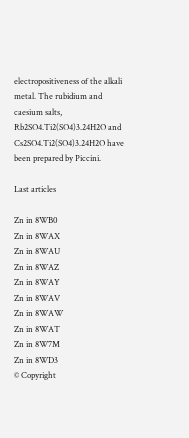electropositiveness of the alkali metal. The rubidium and caesium salts, Rb2SO4.Ti2(SO4)3.24H2O and Cs2SO4.Ti2(SO4)3.24H2O have been prepared by Piccini.

Last articles

Zn in 8WB0
Zn in 8WAX
Zn in 8WAU
Zn in 8WAZ
Zn in 8WAY
Zn in 8WAV
Zn in 8WAW
Zn in 8WAT
Zn in 8W7M
Zn in 8WD3
© Copyright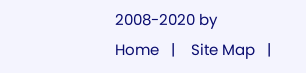2008-2020 by
Home   |    Site Map   |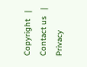Copyright   |    Contact us   |    Privacy